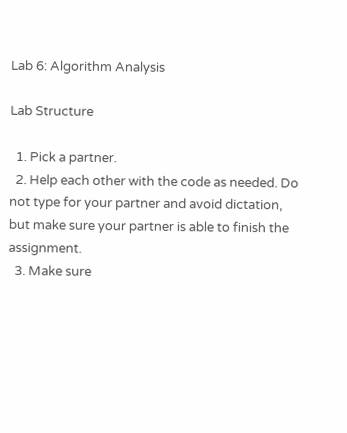Lab 6: Algorithm Analysis

Lab Structure

  1. Pick a partner.
  2. Help each other with the code as needed. Do not type for your partner and avoid dictation, but make sure your partner is able to finish the assignment.
  3. Make sure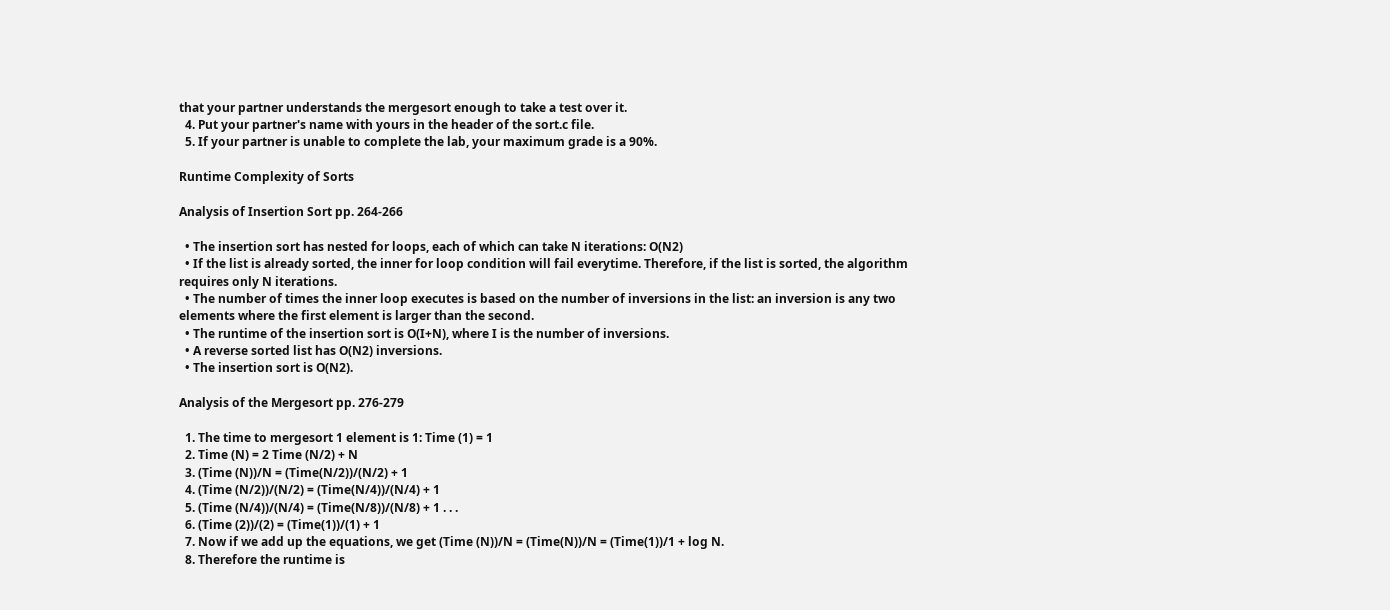that your partner understands the mergesort enough to take a test over it.
  4. Put your partner's name with yours in the header of the sort.c file.
  5. If your partner is unable to complete the lab, your maximum grade is a 90%.

Runtime Complexity of Sorts

Analysis of Insertion Sort pp. 264-266

  • The insertion sort has nested for loops, each of which can take N iterations: O(N2)
  • If the list is already sorted, the inner for loop condition will fail everytime. Therefore, if the list is sorted, the algorithm requires only N iterations.
  • The number of times the inner loop executes is based on the number of inversions in the list: an inversion is any two elements where the first element is larger than the second.
  • The runtime of the insertion sort is O(I+N), where I is the number of inversions.
  • A reverse sorted list has O(N2) inversions.
  • The insertion sort is O(N2).

Analysis of the Mergesort pp. 276-279

  1. The time to mergesort 1 element is 1: Time (1) = 1
  2. Time (N) = 2 Time (N/2) + N
  3. (Time (N))/N = (Time(N/2))/(N/2) + 1
  4. (Time (N/2))/(N/2) = (Time(N/4))/(N/4) + 1
  5. (Time (N/4))/(N/4) = (Time(N/8))/(N/8) + 1 . . .
  6. (Time (2))/(2) = (Time(1))/(1) + 1
  7. Now if we add up the equations, we get (Time (N))/N = (Time(N))/N = (Time(1))/1 + log N.
  8. Therefore the runtime is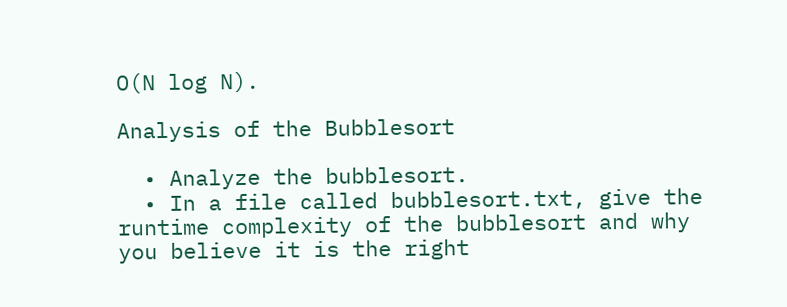O(N log N).

Analysis of the Bubblesort

  • Analyze the bubblesort.
  • In a file called bubblesort.txt, give the runtime complexity of the bubblesort and why you believe it is the right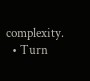complexity.
  • Turn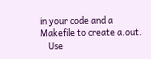in your code and a Makefile to create a.out.
    Use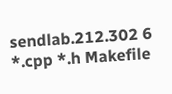sendlab.212.302 6 *.cpp *.h Makefile